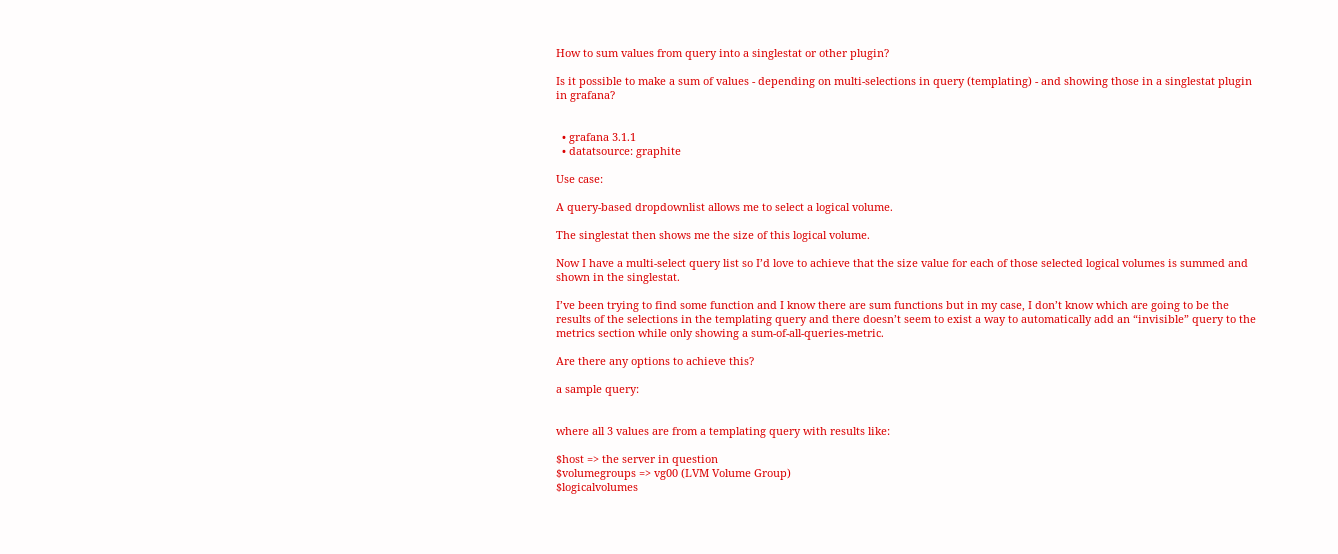How to sum values from query into a singlestat or other plugin?

Is it possible to make a sum of values - depending on multi-selections in query (templating) - and showing those in a singlestat plugin in grafana?


  • grafana 3.1.1
  • datatsource: graphite

Use case:

A query-based dropdownlist allows me to select a logical volume.

The singlestat then shows me the size of this logical volume.

Now I have a multi-select query list so I’d love to achieve that the size value for each of those selected logical volumes is summed and shown in the singlestat.

I’ve been trying to find some function and I know there are sum functions but in my case, I don’t know which are going to be the results of the selections in the templating query and there doesn’t seem to exist a way to automatically add an “invisible” query to the metrics section while only showing a sum-of-all-queries-metric.

Are there any options to achieve this?

a sample query:


where all 3 values are from a templating query with results like:

$host => the server in question
$volumegroups => vg00 (LVM Volume Group)
$logicalvolumes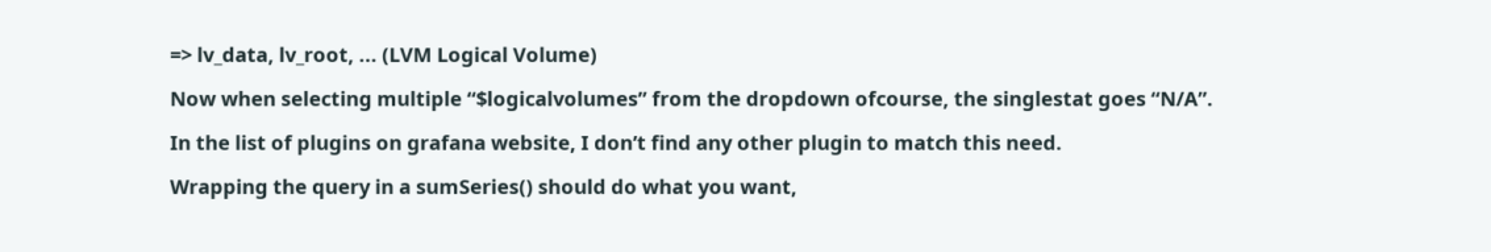=> lv_data, lv_root, ... (LVM Logical Volume)

Now when selecting multiple “$logicalvolumes” from the dropdown ofcourse, the singlestat goes “N/A”.

In the list of plugins on grafana website, I don’t find any other plugin to match this need.

Wrapping the query in a sumSeries() should do what you want,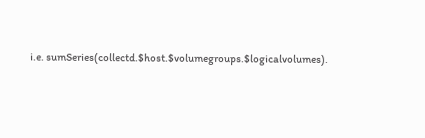i.e. sumSeries(collectd.$host.$volumegroups.$logicalvolumes).